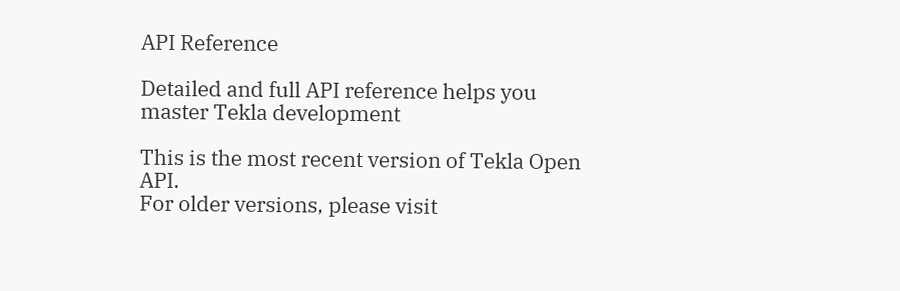API Reference

Detailed and full API reference helps you master Tekla development

This is the most recent version of Tekla Open API.
For older versions, please visit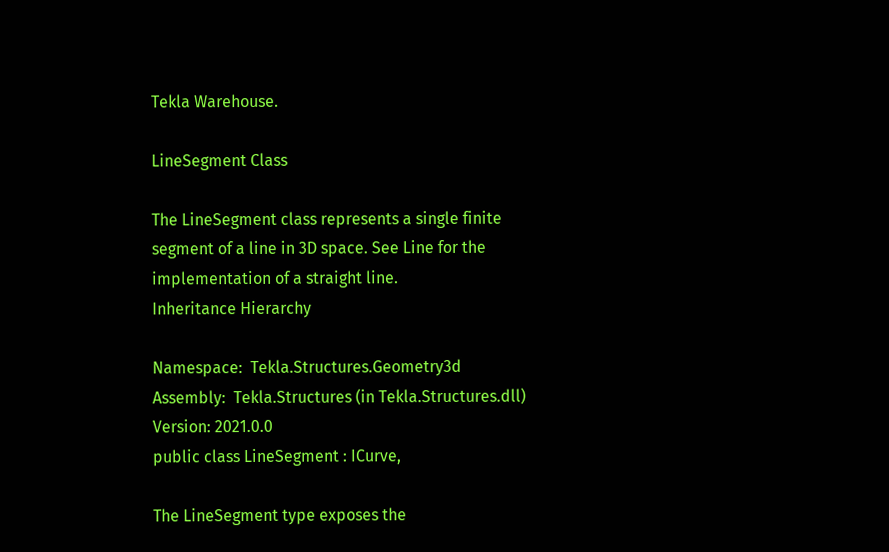Tekla Warehouse.

LineSegment Class

The LineSegment class represents a single finite segment of a line in 3D space. See Line for the implementation of a straight line.
Inheritance Hierarchy

Namespace:  Tekla.Structures.Geometry3d
Assembly:  Tekla.Structures (in Tekla.Structures.dll) Version: 2021.0.0
public class LineSegment : ICurve,

The LineSegment type exposes the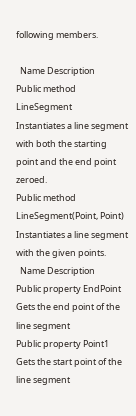following members.

  Name Description
Public method LineSegment
Instantiates a line segment with both the starting point and the end point zeroed.
Public method LineSegment(Point, Point)
Instantiates a line segment with the given points.
  Name Description
Public property EndPoint
Gets the end point of the line segment
Public property Point1
Gets the start point of the line segment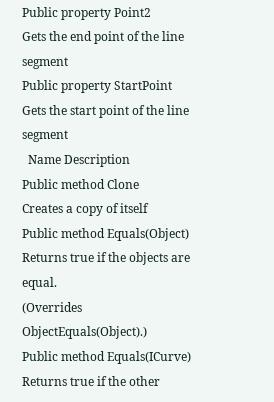Public property Point2
Gets the end point of the line segment
Public property StartPoint
Gets the start point of the line segment
  Name Description
Public method Clone
Creates a copy of itself
Public method Equals(Object)
Returns true if the objects are equal.
(Overrides ObjectEquals(Object).)
Public method Equals(ICurve)
Returns true if the other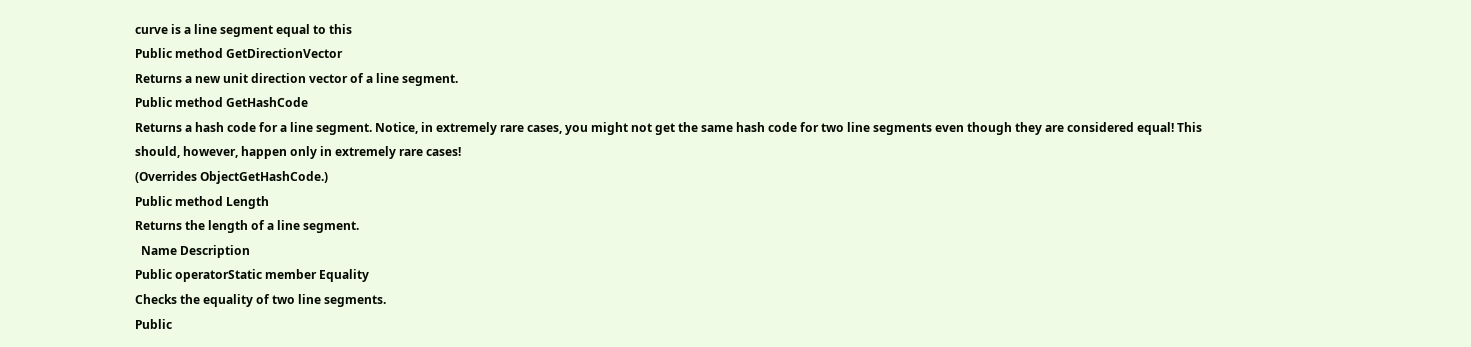curve is a line segment equal to this
Public method GetDirectionVector
Returns a new unit direction vector of a line segment.
Public method GetHashCode
Returns a hash code for a line segment. Notice, in extremely rare cases, you might not get the same hash code for two line segments even though they are considered equal! This should, however, happen only in extremely rare cases!
(Overrides ObjectGetHashCode.)
Public method Length
Returns the length of a line segment.
  Name Description
Public operatorStatic member Equality
Checks the equality of two line segments.
Public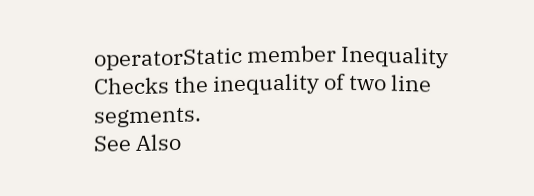operatorStatic member Inequality
Checks the inequality of two line segments.
See Also